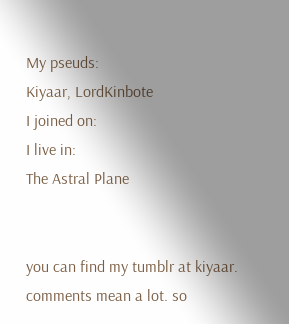My pseuds:
Kiyaar, LordKinbote
I joined on:
I live in:
The Astral Plane


you can find my tumblr at kiyaar. comments mean a lot. so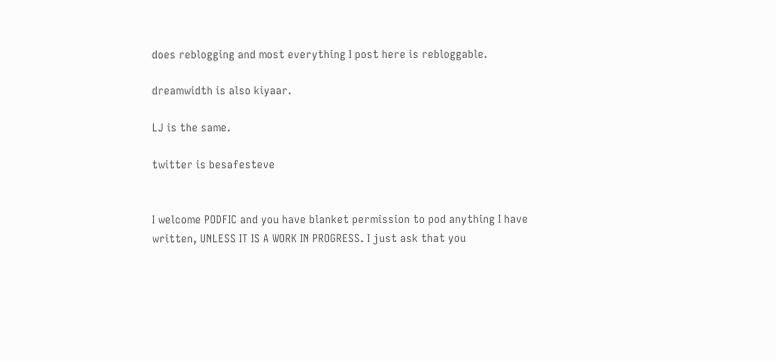does reblogging and most everything I post here is rebloggable.

dreamwidth is also kiyaar.

LJ is the same.

twitter is besafesteve


I welcome PODFIC and you have blanket permission to pod anything I have written, UNLESS IT IS A WORK IN PROGRESS. I just ask that you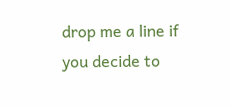drop me a line if you decide to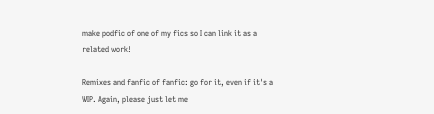make podfic of one of my fics so I can link it as a related work!

Remixes and fanfic of fanfic: go for it, even if it's a WIP. Again, please just let me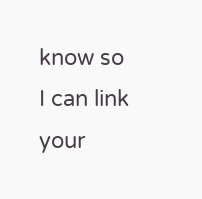know so I can link your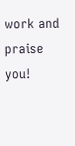work and praise you!